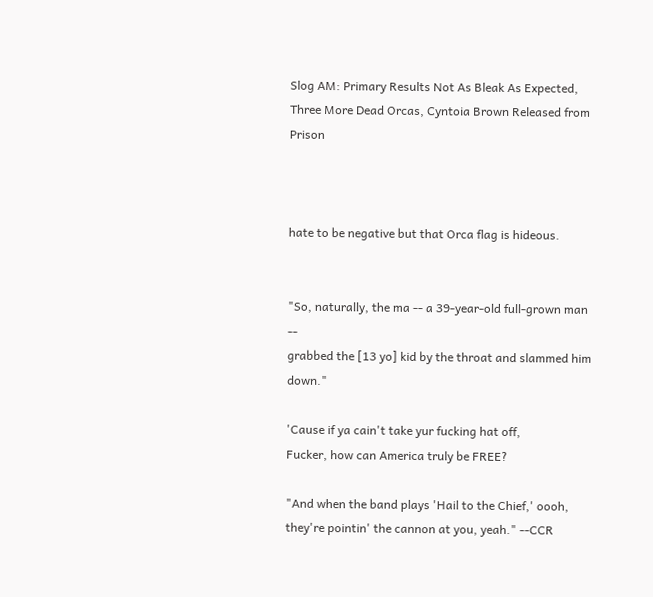Slog AM: Primary Results Not As Bleak As Expected, Three More Dead Orcas, Cyntoia Brown Released from Prison



hate to be negative but that Orca flag is hideous.


"So, naturally, the ma -- a 39-year-old full-grown man --
grabbed the [13 yo] kid by the throat and slammed him down."

'Cause if ya cain't take yur fucking hat off,
Fucker, how can America truly be FREE?

"And when the band plays 'Hail to the Chief,' oooh,
they're pointin' the cannon at you, yeah." --CCR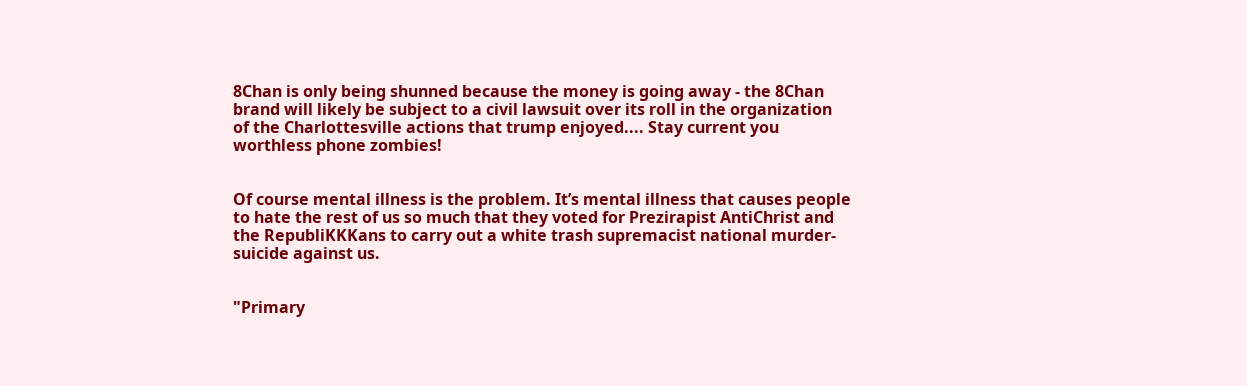8Chan is only being shunned because the money is going away - the 8Chan brand will likely be subject to a civil lawsuit over its roll in the organization of the Charlottesville actions that trump enjoyed.... Stay current you worthless phone zombies!


Of course mental illness is the problem. It’s mental illness that causes people to hate the rest of us so much that they voted for Prezirapist AntiChrist and the RepubliKKKans to carry out a white trash supremacist national murder-suicide against us.


"Primary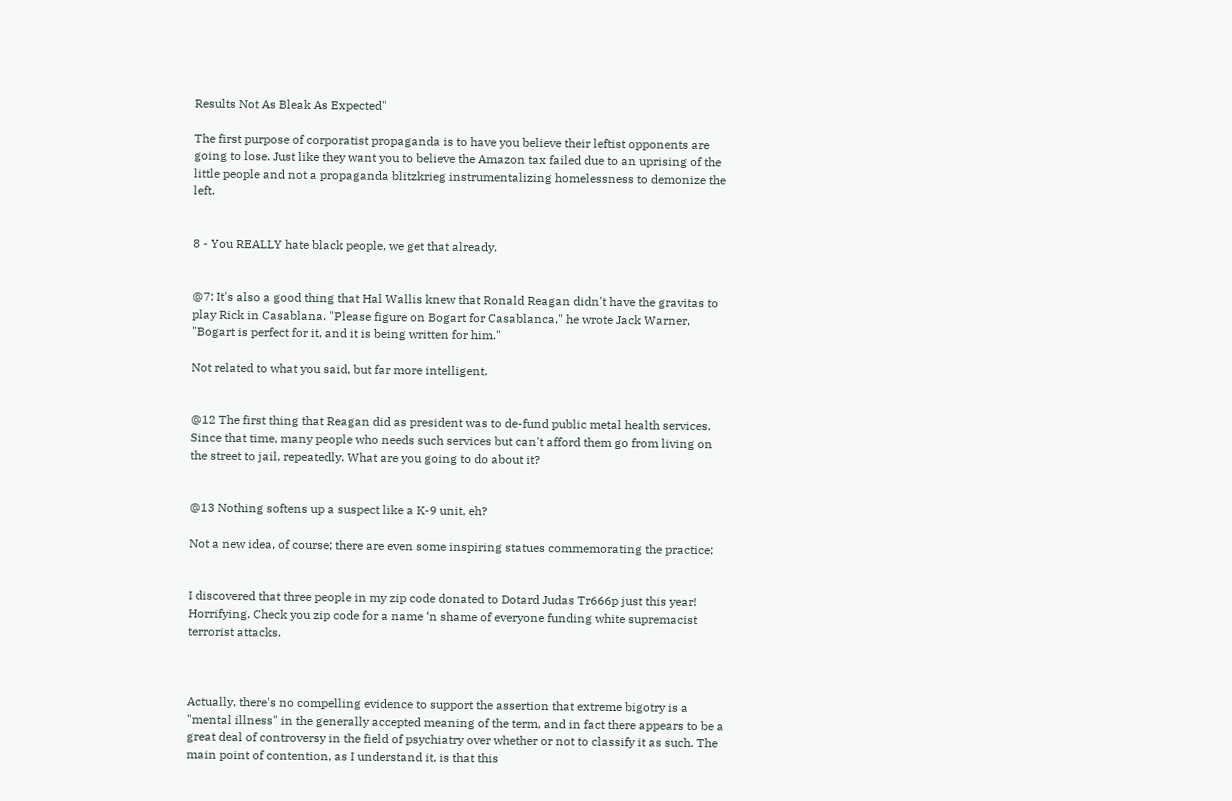Results Not As Bleak As Expected"

The first purpose of corporatist propaganda is to have you believe their leftist opponents are going to lose. Just like they want you to believe the Amazon tax failed due to an uprising of the little people and not a propaganda blitzkrieg instrumentalizing homelessness to demonize the left.


8 - You REALLY hate black people, we get that already.


@7: It's also a good thing that Hal Wallis knew that Ronald Reagan didn't have the gravitas to play Rick in Casablana. "Please figure on Bogart for Casablanca," he wrote Jack Warner, "Bogart is perfect for it, and it is being written for him."

Not related to what you said, but far more intelligent.


@12 The first thing that Reagan did as president was to de-fund public metal health services. Since that time, many people who needs such services but can't afford them go from living on the street to jail, repeatedly. What are you going to do about it?


@13 Nothing softens up a suspect like a K-9 unit, eh?

Not a new idea, of course; there are even some inspiring statues commemorating the practice:


I discovered that three people in my zip code donated to Dotard Judas Tr666p just this year! Horrifying. Check you zip code for a name ‘n shame of everyone funding white supremacist terrorist attacks.



Actually, there's no compelling evidence to support the assertion that extreme bigotry is a "mental illness" in the generally accepted meaning of the term, and in fact there appears to be a great deal of controversy in the field of psychiatry over whether or not to classify it as such. The main point of contention, as I understand it, is that this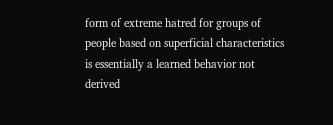form of extreme hatred for groups of people based on superficial characteristics is essentially a learned behavior not derived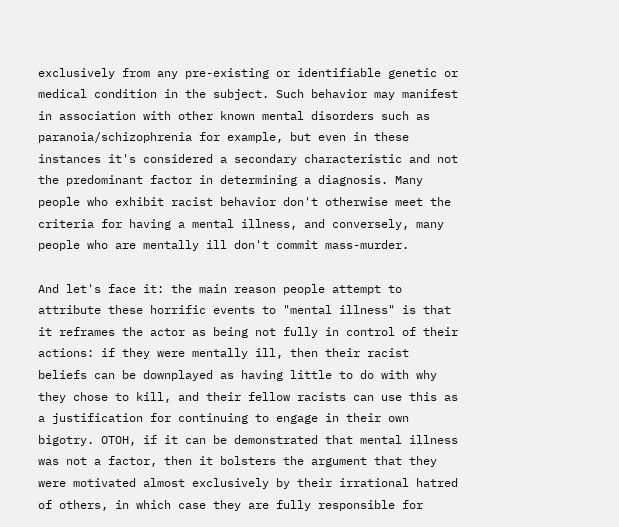exclusively from any pre-existing or identifiable genetic or medical condition in the subject. Such behavior may manifest in association with other known mental disorders such as paranoia/schizophrenia for example, but even in these instances it's considered a secondary characteristic and not the predominant factor in determining a diagnosis. Many people who exhibit racist behavior don't otherwise meet the criteria for having a mental illness, and conversely, many people who are mentally ill don't commit mass-murder.

And let's face it: the main reason people attempt to attribute these horrific events to "mental illness" is that it reframes the actor as being not fully in control of their actions: if they were mentally ill, then their racist beliefs can be downplayed as having little to do with why they chose to kill, and their fellow racists can use this as a justification for continuing to engage in their own bigotry. OTOH, if it can be demonstrated that mental illness was not a factor, then it bolsters the argument that they were motivated almost exclusively by their irrational hatred of others, in which case they are fully responsible for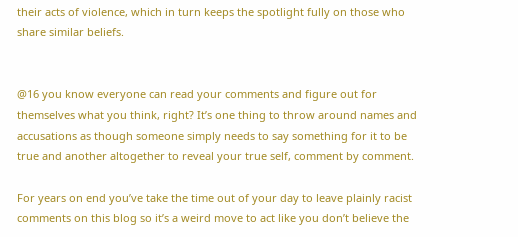their acts of violence, which in turn keeps the spotlight fully on those who share similar beliefs.


@16 you know everyone can read your comments and figure out for themselves what you think, right? It’s one thing to throw around names and accusations as though someone simply needs to say something for it to be true and another altogether to reveal your true self, comment by comment.

For years on end you’ve take the time out of your day to leave plainly racist comments on this blog so it’s a weird move to act like you don’t believe the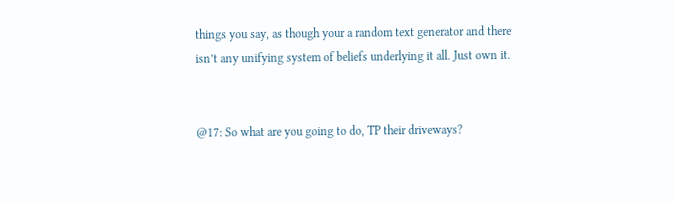things you say, as though your a random text generator and there isn’t any unifying system of beliefs underlying it all. Just own it.


@17: So what are you going to do, TP their driveways?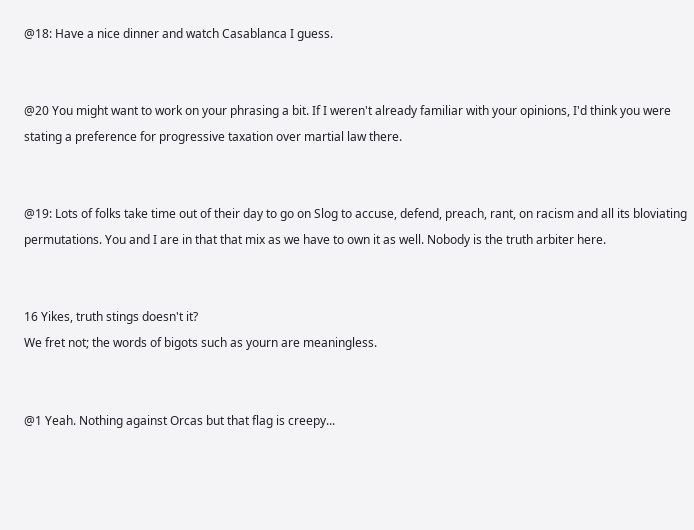@18: Have a nice dinner and watch Casablanca I guess.


@20 You might want to work on your phrasing a bit. If I weren't already familiar with your opinions, I'd think you were stating a preference for progressive taxation over martial law there.


@19: Lots of folks take time out of their day to go on Slog to accuse, defend, preach, rant, on racism and all its bloviating permutations. You and I are in that that mix as we have to own it as well. Nobody is the truth arbiter here.


16 Yikes, truth stings doesn't it?
We fret not; the words of bigots such as yourn are meaningless.


@1 Yeah. Nothing against Orcas but that flag is creepy...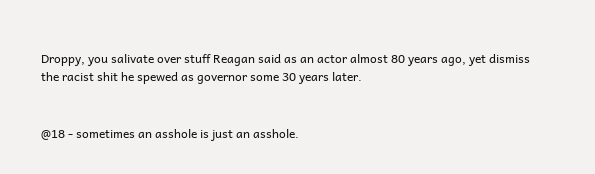Droppy, you salivate over stuff Reagan said as an actor almost 80 years ago, yet dismiss the racist shit he spewed as governor some 30 years later.


@18 - sometimes an asshole is just an asshole.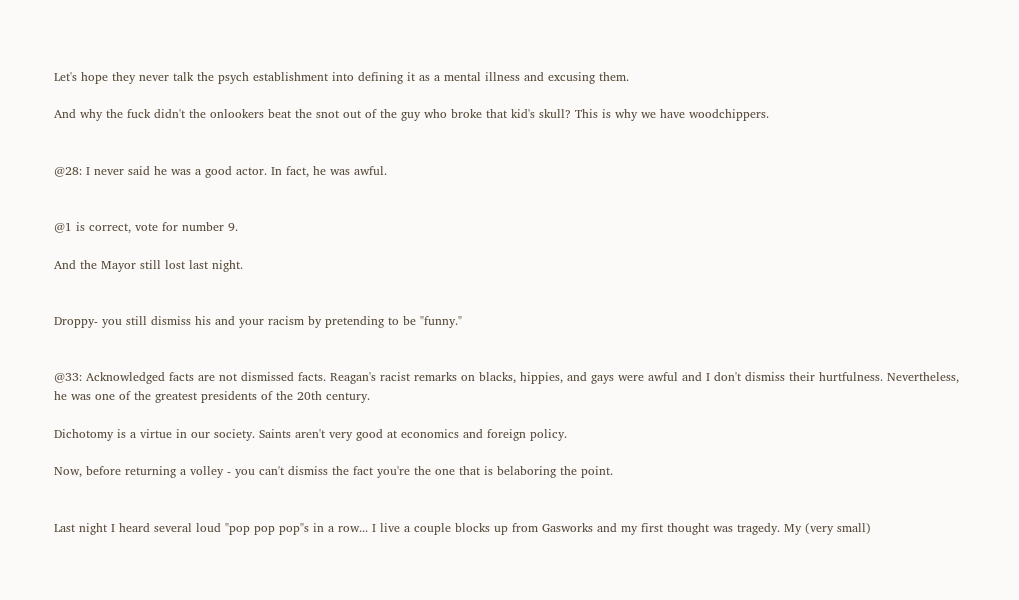Let's hope they never talk the psych establishment into defining it as a mental illness and excusing them.

And why the fuck didn't the onlookers beat the snot out of the guy who broke that kid's skull? This is why we have woodchippers.


@28: I never said he was a good actor. In fact, he was awful.


@1 is correct, vote for number 9.

And the Mayor still lost last night.


Droppy- you still dismiss his and your racism by pretending to be "funny."


@33: Acknowledged facts are not dismissed facts. Reagan's racist remarks on blacks, hippies, and gays were awful and I don't dismiss their hurtfulness. Nevertheless, he was one of the greatest presidents of the 20th century.

Dichotomy is a virtue in our society. Saints aren't very good at economics and foreign policy.

Now, before returning a volley - you can't dismiss the fact you're the one that is belaboring the point.


Last night I heard several loud "pop pop pop"s in a row... I live a couple blocks up from Gasworks and my first thought was tragedy. My (very small)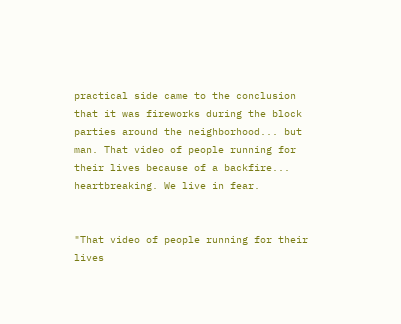practical side came to the conclusion that it was fireworks during the block parties around the neighborhood... but man. That video of people running for their lives because of a backfire... heartbreaking. We live in fear.


"That video of people running for their lives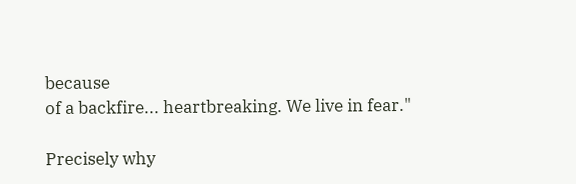because
of a backfire... heartbreaking. We live in fear."

Precisely why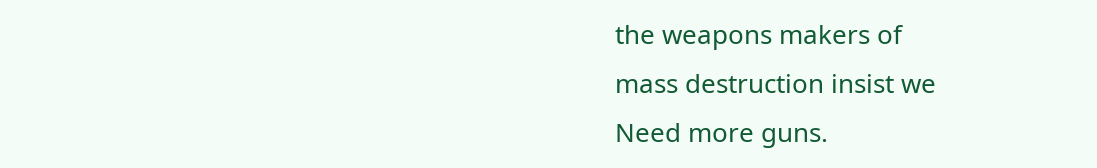the weapons makers of
mass destruction insist we
Need more guns.